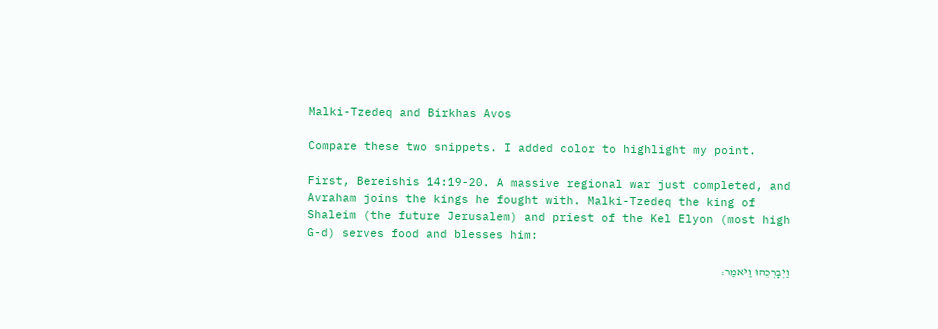Malki-Tzedeq and Birkhas Avos

Compare these two snippets. I added color to highlight my point.

First, Bereishis 14:19-20. A massive regional war just completed, and Avraham joins the kings he fought with. Malki-Tzedeq the king of Shaleim (the future Jerusalem) and priest of the Kel Elyon (most high G-d) serves food and blesses him:

וַיְבָרְכֵהוּ וַיֹּאמַר: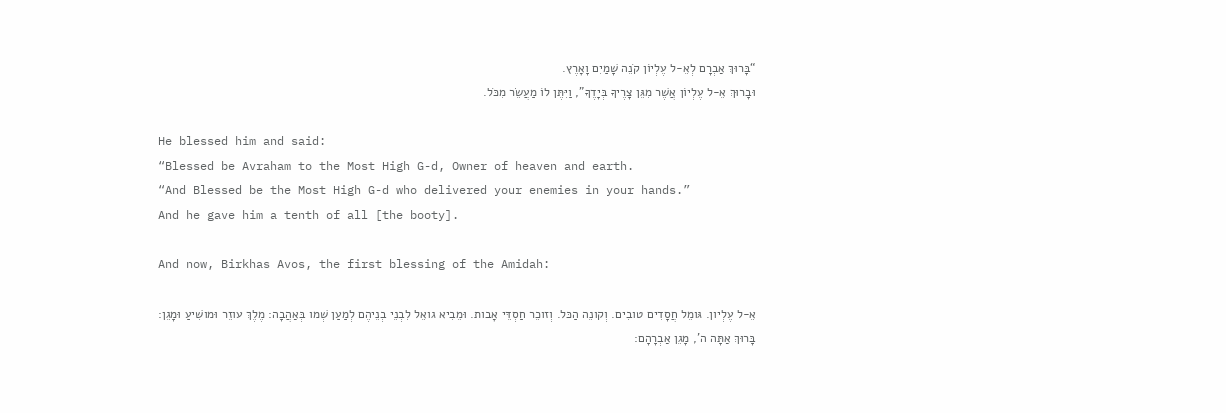“בָּרוּךְ אַבְרָם לְאֵ-ל עֶלְיוֹן קֹנֵה שָׁמַיִם וָאָרֶץ.
וּבָרוּךְ אֵ-ל עֶלְיוֹן אֲשֶׁר מִגֵּן צָרֶיךָ בְּיָדֶךָ”, וַיִּתֶּן לוֹ מַעֲשֵׂר מִכֹּל.

He blessed him and said:
“Blessed be Avraham to the Most High G-d, Owner of heaven and earth.
“And Blessed be the Most High G-d who delivered your enemies in your hands.”
And he gave him a tenth of all [the booty].

And now, Birkhas Avos, the first blessing of the Amidah:

אֵ-ל עֶלְיון. גּומֵל חֲסָדִים טובִים. וְקונֵה הַכּל. וְזוכֵר חַסְדֵּי אָבות. וּמֵבִיא גואֵל לִבְנֵי בְנֵיהֶם לְמַעַן שְׁמו בְּאַהֲבָה: מֶלֶךְ עוזֵר וּמושִׁיעַ וּמָגֵן: בָּרוּךְ אַתָּה ה’, מָגֵן אַבְרָהָם: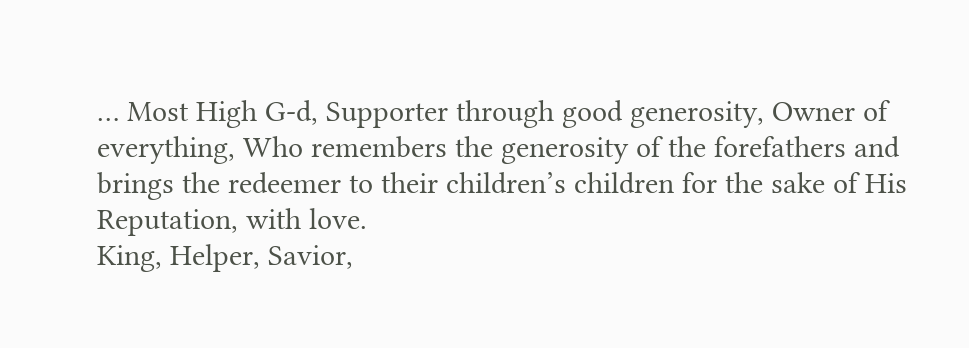… Most High G-d, Supporter through good generosity, Owner of everything, Who remembers the generosity of the forefathers and brings the redeemer to their children’s children for the sake of His Reputation, with love.
King, Helper, Savior,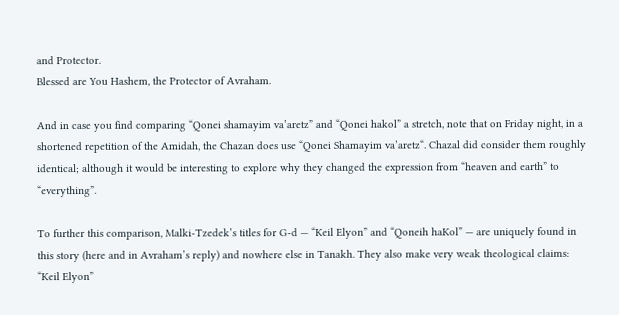and Protector.
Blessed are You Hashem, the Protector of Avraham.

And in case you find comparing “Qonei shamayim va’aretz” and “Qonei hakol” a stretch, note that on Friday night, in a shortened repetition of the Amidah, the Chazan does use “Qonei Shamayim va’aretz“. Chazal did consider them roughly identical; although it would be interesting to explore why they changed the expression from “heaven and earth” to “everything”.

To further this comparison, Malki-Tzedek’s titles for G-d — “Keil Elyon” and “Qoneih haKol” — are uniquely found in this story (here and in Avraham’s reply) and nowhere else in Tanakh. They also make very weak theological claims: “Keil Elyon”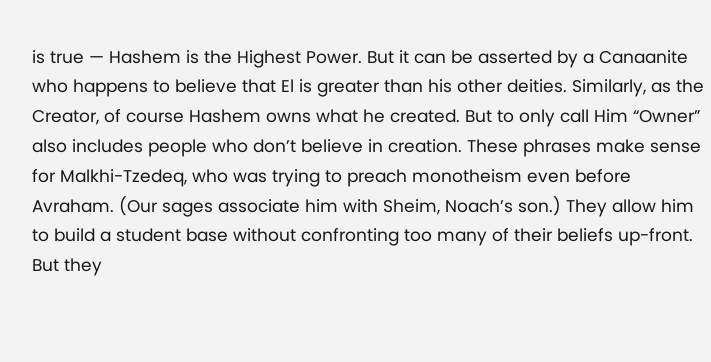is true — Hashem is the Highest Power. But it can be asserted by a Canaanite who happens to believe that El is greater than his other deities. Similarly, as the Creator, of course Hashem owns what he created. But to only call Him “Owner” also includes people who don’t believe in creation. These phrases make sense for Malkhi-Tzedeq, who was trying to preach monotheism even before Avraham. (Our sages associate him with Sheim, Noach’s son.) They allow him to build a student base without confronting too many of their beliefs up-front. But they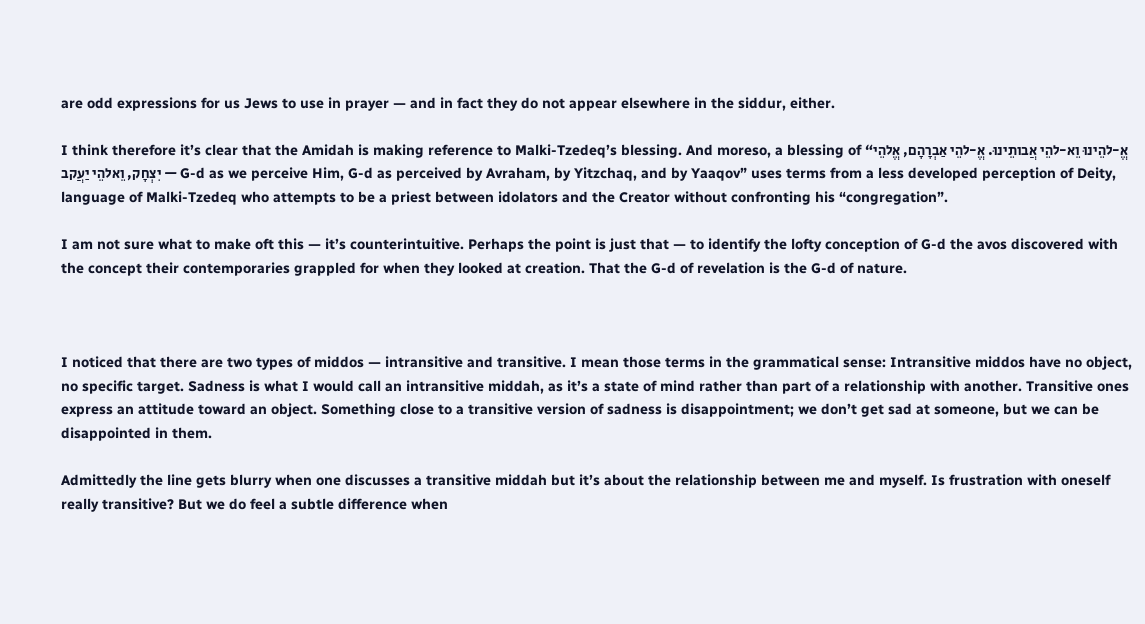are odd expressions for us Jews to use in prayer — and in fact they do not appear elsewhere in the siddur, either.

I think therefore it’s clear that the Amidah is making reference to Malki-Tzedeq’s blessing. And moreso, a blessing of “אֱ-להֵינוּ וֵא-להֵי אֲבותֵינוּ. אֱ-להֵי אַבְרָהָם, אֱלהֵי יִצְחָק, וֵאלהֵי יַעֲקב — G-d as we perceive Him, G-d as perceived by Avraham, by Yitzchaq, and by Yaaqov” uses terms from a less developed perception of Deity, language of Malki-Tzedeq who attempts to be a priest between idolators and the Creator without confronting his “congregation”.

I am not sure what to make oft this — it’s counterintuitive. Perhaps the point is just that — to identify the lofty conception of G-d the avos discovered with the concept their contemporaries grappled for when they looked at creation. That the G-d of revelation is the G-d of nature.



I noticed that there are two types of middos — intransitive and transitive. I mean those terms in the grammatical sense: Intransitive middos have no object, no specific target. Sadness is what I would call an intransitive middah, as it’s a state of mind rather than part of a relationship with another. Transitive ones express an attitude toward an object. Something close to a transitive version of sadness is disappointment; we don’t get sad at someone, but we can be disappointed in them.

Admittedly the line gets blurry when one discusses a transitive middah but it’s about the relationship between me and myself. Is frustration with oneself really transitive? But we do feel a subtle difference when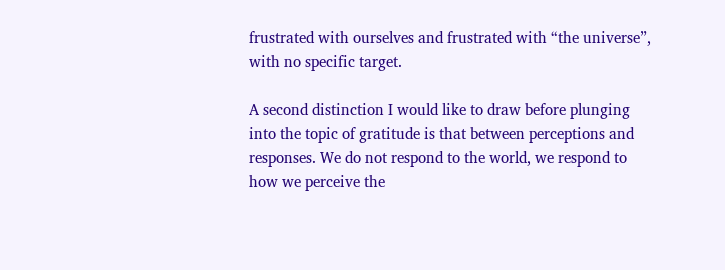frustrated with ourselves and frustrated with “the universe”, with no specific target.

A second distinction I would like to draw before plunging into the topic of gratitude is that between perceptions and responses. We do not respond to the world, we respond to how we perceive the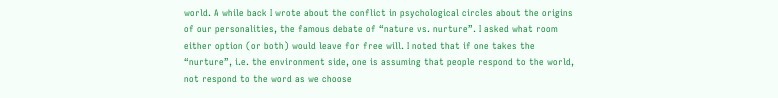world. A while back I wrote about the conflict in psychological circles about the origins of our personalities, the famous debate of “nature vs. nurture”. I asked what room either option (or both) would leave for free will. I noted that if one takes the “nurture”, i.e. the environment side, one is assuming that people respond to the world, not respond to the word as we choose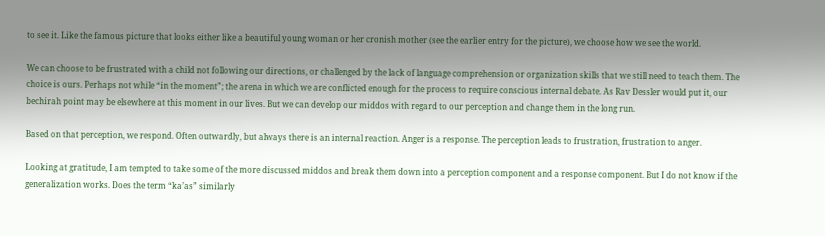to see it. Like the famous picture that looks either like a beautiful young woman or her cronish mother (see the earlier entry for the picture), we choose how we see the world.

We can choose to be frustrated with a child not following our directions, or challenged by the lack of language comprehension or organization skills that we still need to teach them. The choice is ours. Perhaps not while “in the moment”; the arena in which we are conflicted enough for the process to require conscious internal debate. As Rav Dessler would put it, our bechirah point may be elsewhere at this moment in our lives. But we can develop our middos with regard to our perception and change them in the long run.

Based on that perception, we respond. Often outwardly, but always there is an internal reaction. Anger is a response. The perception leads to frustration, frustration to anger.

Looking at gratitude, I am tempted to take some of the more discussed middos and break them down into a perception component and a response component. But I do not know if the generalization works. Does the term “ka’as” similarly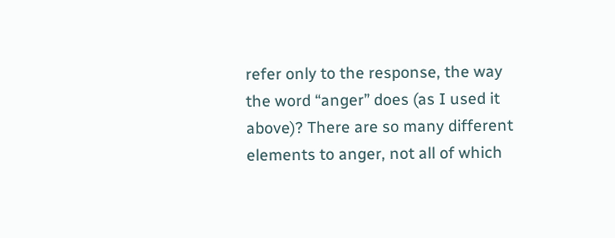refer only to the response, the way the word “anger” does (as I used it above)? There are so many different elements to anger, not all of which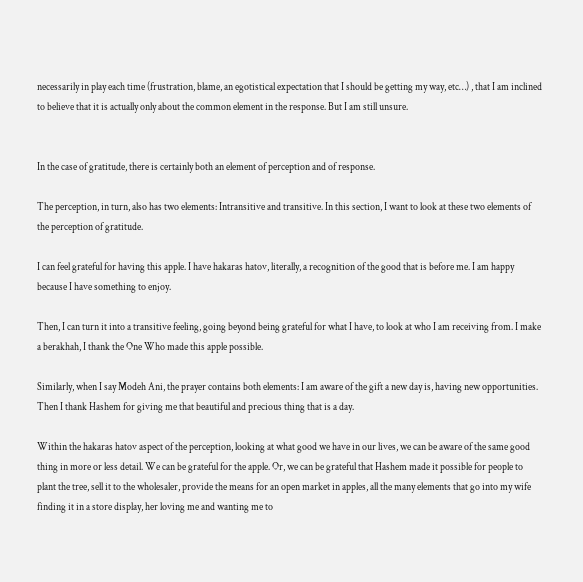necessarily in play each time (frustration, blame, an egotistical expectation that I should be getting my way, etc…) , that I am inclined to believe that it is actually only about the common element in the response. But I am still unsure.


In the case of gratitude, there is certainly both an element of perception and of response.

The perception, in turn, also has two elements: Intransitive and transitive. In this section, I want to look at these two elements of the perception of gratitude.

I can feel grateful for having this apple. I have hakaras hatov, literally, a recognition of the good that is before me. I am happy because I have something to enjoy.

Then, I can turn it into a transitive feeling, going beyond being grateful for what I have, to look at who I am receiving from. I make a berakhah, I thank the One Who made this apple possible.

Similarly, when I say Modeh Ani, the prayer contains both elements: I am aware of the gift a new day is, having new opportunities. Then I thank Hashem for giving me that beautiful and precious thing that is a day.

Within the hakaras hatov aspect of the perception, looking at what good we have in our lives, we can be aware of the same good thing in more or less detail. We can be grateful for the apple. Or, we can be grateful that Hashem made it possible for people to plant the tree, sell it to the wholesaler, provide the means for an open market in apples, all the many elements that go into my wife finding it in a store display, her loving me and wanting me to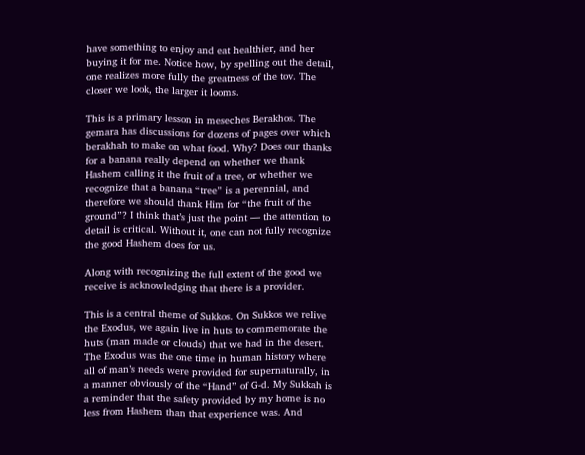have something to enjoy and eat healthier, and her buying it for me. Notice how, by spelling out the detail, one realizes more fully the greatness of the tov. The closer we look, the larger it looms.

This is a primary lesson in meseches Berakhos. The gemara has discussions for dozens of pages over which berakhah to make on what food. Why? Does our thanks for a banana really depend on whether we thank Hashem calling it the fruit of a tree, or whether we recognize that a banana “tree” is a perennial, and therefore we should thank Him for “the fruit of the ground”? I think that’s just the point — the attention to detail is critical. Without it, one can not fully recognize the good Hashem does for us.

Along with recognizing the full extent of the good we receive is acknowledging that there is a provider.

This is a central theme of Sukkos. On Sukkos we relive the Exodus, we again live in huts to commemorate the huts (man made or clouds) that we had in the desert. The Exodus was the one time in human history where all of man’s needs were provided for supernaturally, in a manner obviously of the “Hand” of G-d. My Sukkah is a reminder that the safety provided by my home is no less from Hashem than that experience was. And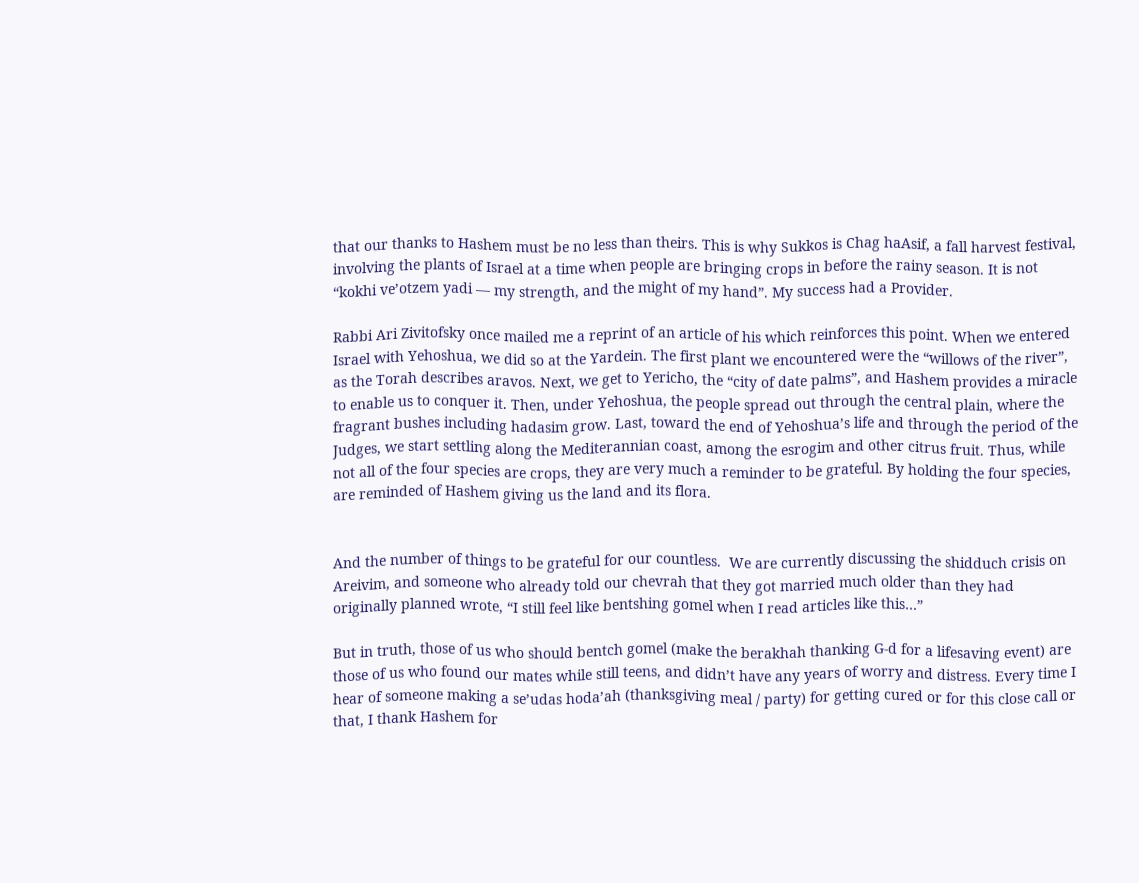that our thanks to Hashem must be no less than theirs. This is why Sukkos is Chag haAsif, a fall harvest festival, involving the plants of Israel at a time when people are bringing crops in before the rainy season. It is not “kokhi ve’otzem yadi — my strength, and the might of my hand”. My success had a Provider.

Rabbi Ari Zivitofsky once mailed me a reprint of an article of his which reinforces this point. When we entered Israel with Yehoshua, we did so at the Yardein. The first plant we encountered were the “willows of the river”, as the Torah describes aravos. Next, we get to Yericho, the “city of date palms”, and Hashem provides a miracle to enable us to conquer it. Then, under Yehoshua, the people spread out through the central plain, where the fragrant bushes including hadasim grow. Last, toward the end of Yehoshua’s life and through the period of the Judges, we start settling along the Mediterannian coast, among the esrogim and other citrus fruit. Thus, while not all of the four species are crops, they are very much a reminder to be grateful. By holding the four species, are reminded of Hashem giving us the land and its flora.


And the number of things to be grateful for our countless.  We are currently discussing the shidduch crisis on Areivim, and someone who already told our chevrah that they got married much older than they had originally planned wrote, “I still feel like bentshing gomel when I read articles like this…”

But in truth, those of us who should bentch gomel (make the berakhah thanking G-d for a lifesaving event) are those of us who found our mates while still teens, and didn’t have any years of worry and distress. Every time I hear of someone making a se’udas hoda’ah (thanksgiving meal / party) for getting cured or for this close call or that, I thank Hashem for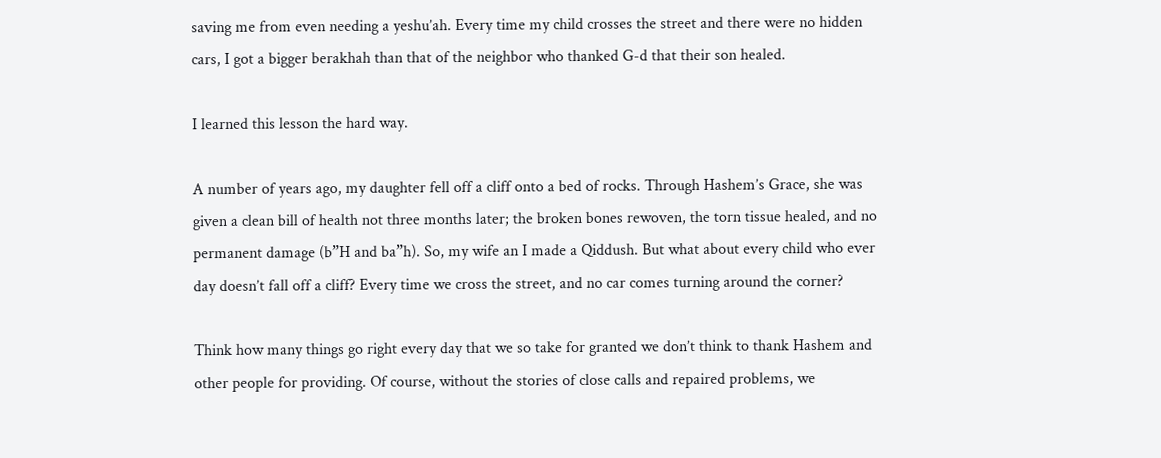saving me from even needing a yeshu’ah. Every time my child crosses the street and there were no hidden cars, I got a bigger berakhah than that of the neighbor who thanked G-d that their son healed.

I learned this lesson the hard way.

A number of years ago, my daughter fell off a cliff onto a bed of rocks. Through Hashem’s Grace, she was given a clean bill of health not three months later; the broken bones rewoven, the torn tissue healed, and no permanent damage (b”H and ba”h). So, my wife an I made a Qiddush. But what about every child who ever day doesn’t fall off a cliff? Every time we cross the street, and no car comes turning around the corner?

Think how many things go right every day that we so take for granted we don’t think to thank Hashem and other people for providing. Of course, without the stories of close calls and repaired problems, we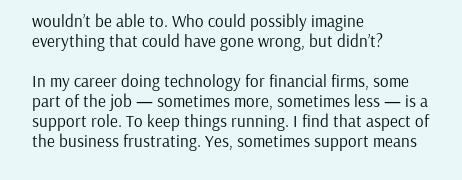wouldn’t be able to. Who could possibly imagine everything that could have gone wrong, but didn’t?

In my career doing technology for financial firms, some part of the job — sometimes more, sometimes less — is a support role. To keep things running. I find that aspect of the business frustrating. Yes, sometimes support means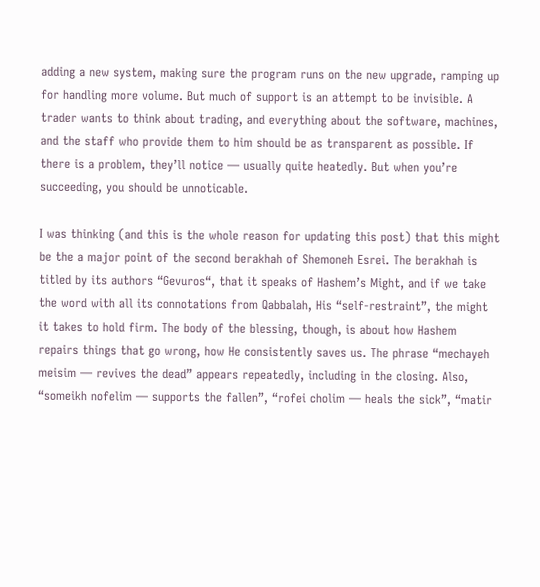adding a new system, making sure the program runs on the new upgrade, ramping up for handling more volume. But much of support is an attempt to be invisible. A trader wants to think about trading, and everything about the software, machines, and the staff who provide them to him should be as transparent as possible. If there is a problem, they’ll notice — usually quite heatedly. But when you’re succeeding, you should be unnoticable.

I was thinking (and this is the whole reason for updating this post) that this might be the a major point of the second berakhah of Shemoneh Esrei. The berakhah is titled by its authors “Gevuros“, that it speaks of Hashem’s Might, and if we take the word with all its connotations from Qabbalah, His “self-restraint”, the might it takes to hold firm. The body of the blessing, though, is about how Hashem repairs things that go wrong, how He consistently saves us. The phrase “mechayeh meisim — revives the dead” appears repeatedly, including in the closing. Also, “someikh nofelim — supports the fallen”, “rofei cholim — heals the sick”, “matir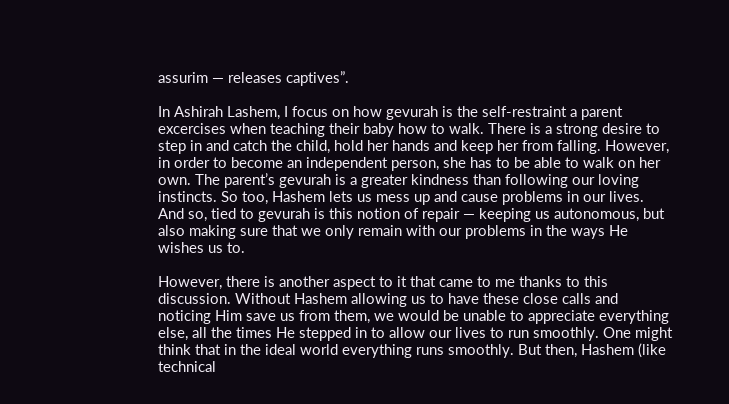assurim — releases captives”.

In Ashirah Lashem, I focus on how gevurah is the self-restraint a parent excercises when teaching their baby how to walk. There is a strong desire to step in and catch the child, hold her hands and keep her from falling. However, in order to become an independent person, she has to be able to walk on her own. The parent’s gevurah is a greater kindness than following our loving instincts. So too, Hashem lets us mess up and cause problems in our lives.  And so, tied to gevurah is this notion of repair — keeping us autonomous, but also making sure that we only remain with our problems in the ways He wishes us to.

However, there is another aspect to it that came to me thanks to this discussion. Without Hashem allowing us to have these close calls and noticing Him save us from them, we would be unable to appreciate everything else, all the times He stepped in to allow our lives to run smoothly. One might think that in the ideal world everything runs smoothly. But then, Hashem (like technical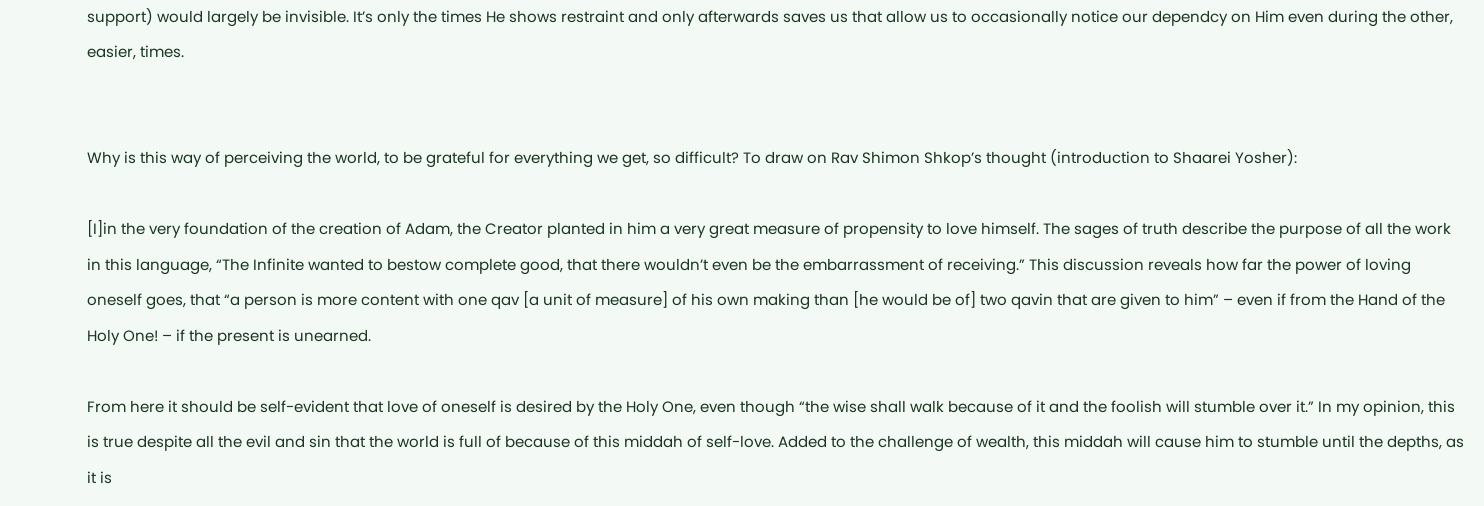support) would largely be invisible. It’s only the times He shows restraint and only afterwards saves us that allow us to occasionally notice our dependcy on Him even during the other, easier, times.


Why is this way of perceiving the world, to be grateful for everything we get, so difficult? To draw on Rav Shimon Shkop’s thought (introduction to Shaarei Yosher):

[I]in the very foundation of the creation of Adam, the Creator planted in him a very great measure of propensity to love himself. The sages of truth describe the purpose of all the work in this language, “The Infinite wanted to bestow complete good, that there wouldn’t even be the embarrassment of receiving.” This discussion reveals how far the power of loving oneself goes, that “a person is more content with one qav [a unit of measure] of his own making than [he would be of] two qavin that are given to him” – even if from the Hand of the Holy One! – if the present is unearned.

From here it should be self-evident that love of oneself is desired by the Holy One, even though “the wise shall walk because of it and the foolish will stumble over it.” In my opinion, this is true despite all the evil and sin that the world is full of because of this middah of self-love. Added to the challenge of wealth, this middah will cause him to stumble until the depths, as it is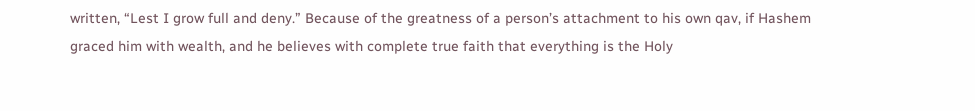written, “Lest I grow full and deny.” Because of the greatness of a person’s attachment to his own qav, if Hashem graced him with wealth, and he believes with complete true faith that everything is the Holy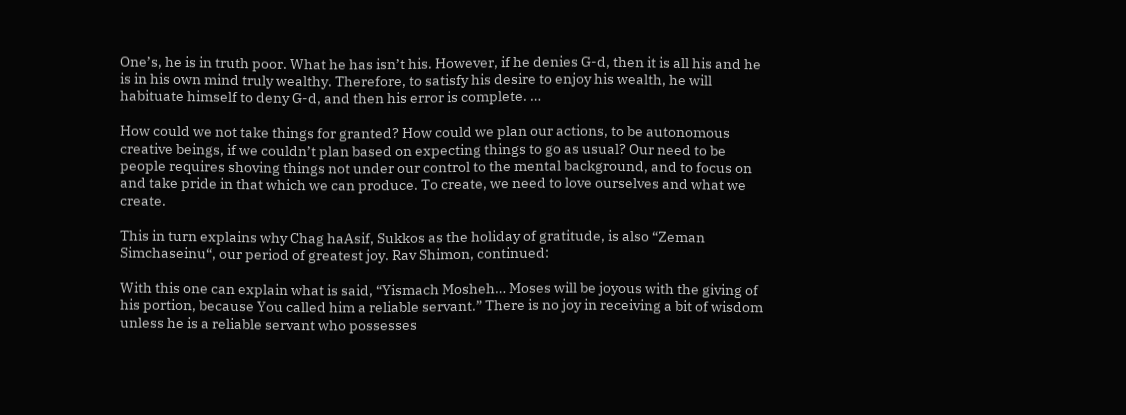One’s, he is in truth poor. What he has isn’t his. However, if he denies G-d, then it is all his and he is in his own mind truly wealthy. Therefore, to satisfy his desire to enjoy his wealth, he will habituate himself to deny G-d, and then his error is complete. …

How could we not take things for granted? How could we plan our actions, to be autonomous creative beings, if we couldn’t plan based on expecting things to go as usual? Our need to be people requires shoving things not under our control to the mental background, and to focus on and take pride in that which we can produce. To create, we need to love ourselves and what we create.

This in turn explains why Chag haAsif, Sukkos as the holiday of gratitude, is also “Zeman Simchaseinu“, our period of greatest joy. Rav Shimon, continued:

With this one can explain what is said, “Yismach Mosheh… Moses will be joyous with the giving of his portion, because You called him a reliable servant.” There is no joy in receiving a bit of wisdom unless he is a reliable servant who possesses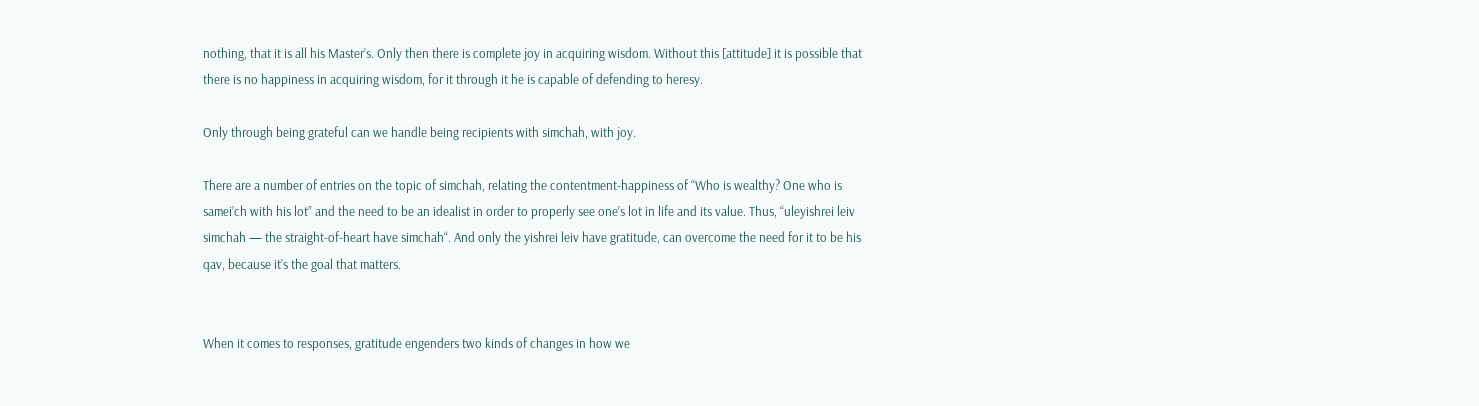nothing, that it is all his Master’s. Only then there is complete joy in acquiring wisdom. Without this [attitude] it is possible that there is no happiness in acquiring wisdom, for it through it he is capable of defending to heresy.

Only through being grateful can we handle being recipients with simchah, with joy.

There are a number of entries on the topic of simchah, relating the contentment-happiness of “Who is wealthy? One who is samei’ch with his lot” and the need to be an idealist in order to properly see one’s lot in life and its value. Thus, “uleyishrei leiv simchah — the straight-of-heart have simchah“. And only the yishrei leiv have gratitude, can overcome the need for it to be his qav, because it’s the goal that matters.


When it comes to responses, gratitude engenders two kinds of changes in how we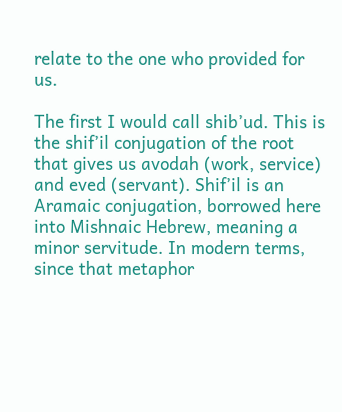relate to the one who provided for us.

The first I would call shib’ud. This is the shif’il conjugation of the root that gives us avodah (work, service) and eved (servant). Shif’il is an Aramaic conjugation, borrowed here into Mishnaic Hebrew, meaning a minor servitude. In modern terms, since that metaphor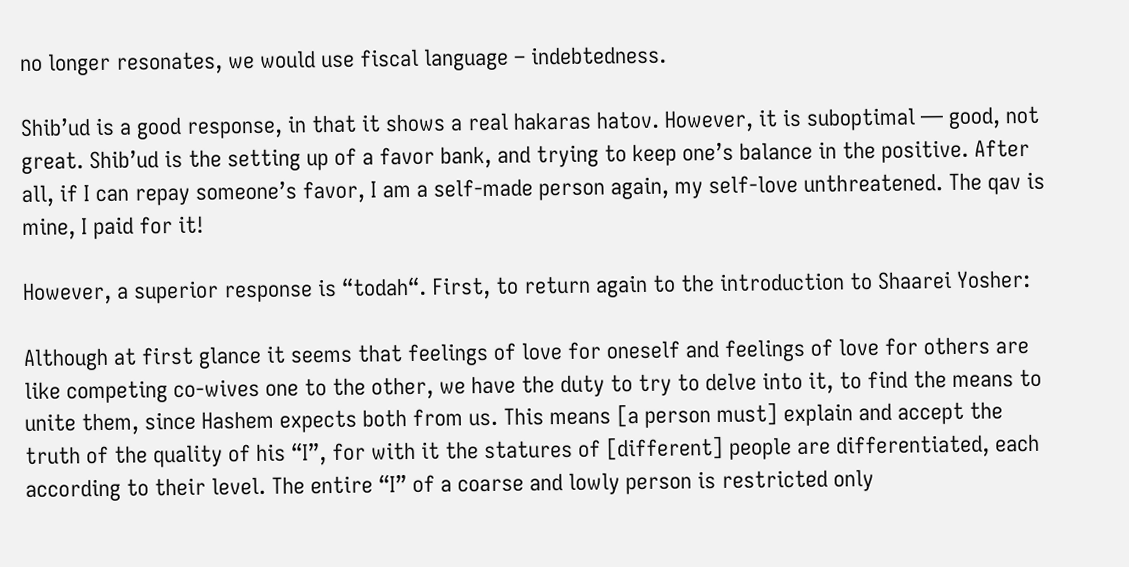no longer resonates, we would use fiscal language – indebtedness.

Shib’ud is a good response, in that it shows a real hakaras hatov. However, it is suboptimal — good, not great. Shib’ud is the setting up of a favor bank, and trying to keep one’s balance in the positive. After all, if I can repay someone’s favor, I am a self-made person again, my self-love unthreatened. The qav is mine, I paid for it!

However, a superior response is “todah“. First, to return again to the introduction to Shaarei Yosher:

Although at first glance it seems that feelings of love for oneself and feelings of love for others are like competing co-wives one to the other, we have the duty to try to delve into it, to find the means to unite them, since Hashem expects both from us. This means [a person must] explain and accept the truth of the quality of his “I”, for with it the statures of [different] people are differentiated, each according to their level. The entire “I” of a coarse and lowly person is restricted only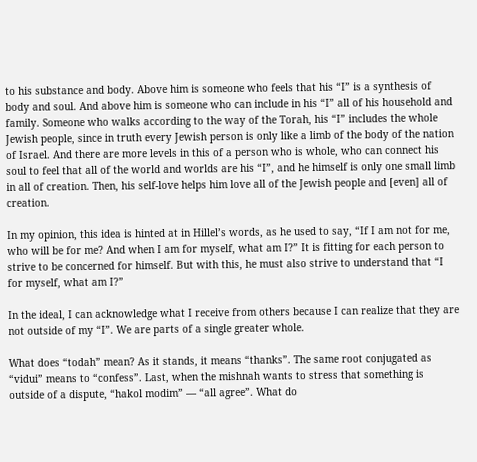to his substance and body. Above him is someone who feels that his “I” is a synthesis of body and soul. And above him is someone who can include in his “I” all of his household and family. Someone who walks according to the way of the Torah, his “I” includes the whole Jewish people, since in truth every Jewish person is only like a limb of the body of the nation of Israel. And there are more levels in this of a person who is whole, who can connect his soul to feel that all of the world and worlds are his “I”, and he himself is only one small limb in all of creation. Then, his self-love helps him love all of the Jewish people and [even] all of creation.

In my opinion, this idea is hinted at in Hillel’s words, as he used to say, “If I am not for me, who will be for me? And when I am for myself, what am I?” It is fitting for each person to strive to be concerned for himself. But with this, he must also strive to understand that “I for myself, what am I?”

In the ideal, I can acknowledge what I receive from others because I can realize that they are not outside of my “I”. We are parts of a single greater whole.

What does “todah” mean? As it stands, it means “thanks”. The same root conjugated as “vidui” means to “confess”. Last, when the mishnah wants to stress that something is outside of a dispute, “hakol modim” — “all agree”. What do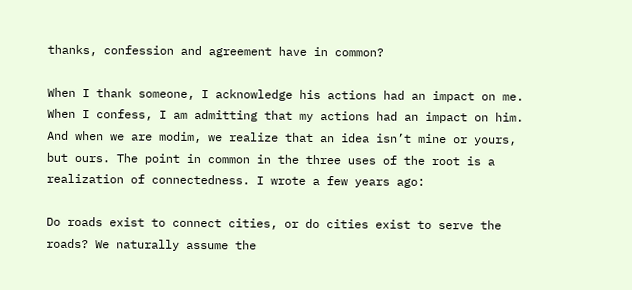thanks, confession and agreement have in common?

When I thank someone, I acknowledge his actions had an impact on me. When I confess, I am admitting that my actions had an impact on him. And when we are modim, we realize that an idea isn’t mine or yours, but ours. The point in common in the three uses of the root is a realization of connectedness. I wrote a few years ago:

Do roads exist to connect cities, or do cities exist to serve the roads? We naturally assume the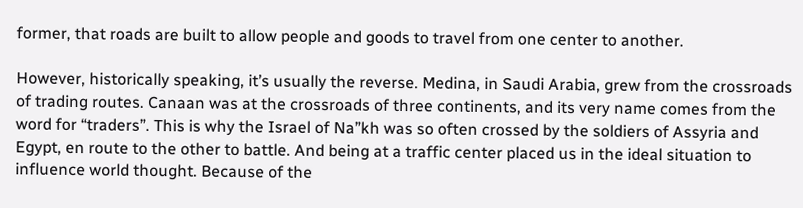former, that roads are built to allow people and goods to travel from one center to another.

However, historically speaking, it’s usually the reverse. Medina, in Saudi Arabia, grew from the crossroads of trading routes. Canaan was at the crossroads of three continents, and its very name comes from the word for “traders”. This is why the Israel of Na”kh was so often crossed by the soldiers of Assyria and Egypt, en route to the other to battle. And being at a traffic center placed us in the ideal situation to influence world thought. Because of the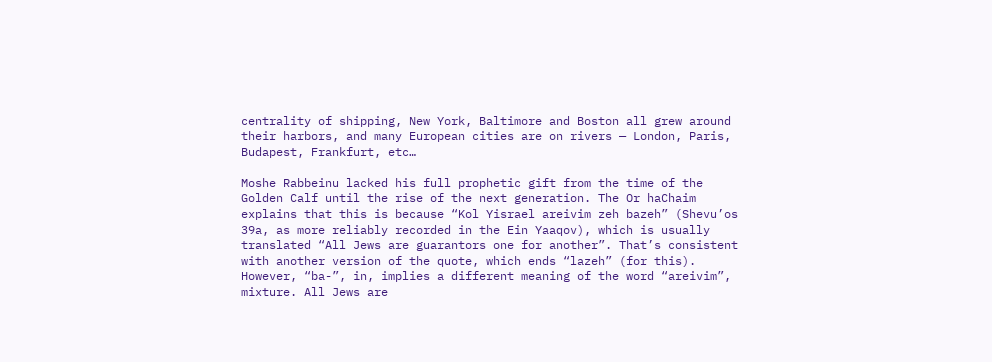centrality of shipping, New York, Baltimore and Boston all grew around their harbors, and many European cities are on rivers — London, Paris, Budapest, Frankfurt, etc…

Moshe Rabbeinu lacked his full prophetic gift from the time of the Golden Calf until the rise of the next generation. The Or haChaim explains that this is because “Kol Yisrael areivim zeh bazeh” (Shevu’os 39a, as more reliably recorded in the Ein Yaaqov), which is usually translated “All Jews are guarantors one for another”. That’s consistent with another version of the quote, which ends “lazeh” (for this). However, “ba-”, in, implies a different meaning of the word “areivim”, mixture. All Jews are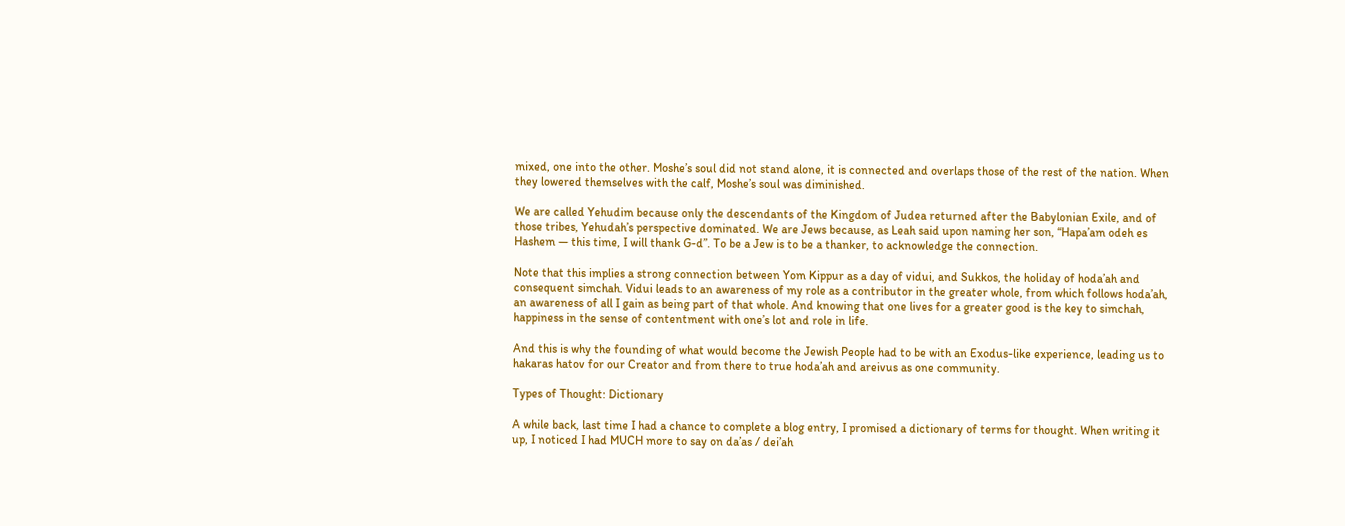mixed, one into the other. Moshe’s soul did not stand alone, it is connected and overlaps those of the rest of the nation. When they lowered themselves with the calf, Moshe’s soul was diminished.

We are called Yehudim because only the descendants of the Kingdom of Judea returned after the Babylonian Exile, and of those tribes, Yehudah’s perspective dominated. We are Jews because, as Leah said upon naming her son, “Hapa’am odeh es Hashem — this time, I will thank G-d”. To be a Jew is to be a thanker, to acknowledge the connection.

Note that this implies a strong connection between Yom Kippur as a day of vidui, and Sukkos, the holiday of hoda’ah and consequent simchah. Vidui leads to an awareness of my role as a contributor in the greater whole, from which follows hoda’ah, an awareness of all I gain as being part of that whole. And knowing that one lives for a greater good is the key to simchah, happiness in the sense of contentment with one’s lot and role in life.

And this is why the founding of what would become the Jewish People had to be with an Exodus-like experience, leading us to hakaras hatov for our Creator and from there to true hoda’ah and areivus as one community.

Types of Thought: Dictionary

A while back, last time I had a chance to complete a blog entry, I promised a dictionary of terms for thought. When writing it up, I noticed I had MUCH more to say on da’as / dei’ah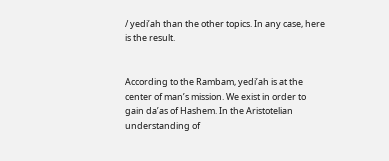/ yedi’ah than the other topics. In any case, here is the result.


According to the Rambam, yedi’ah is at the center of man’s mission. We exist in order to gain da’as of Hashem. In the Aristotelian understanding of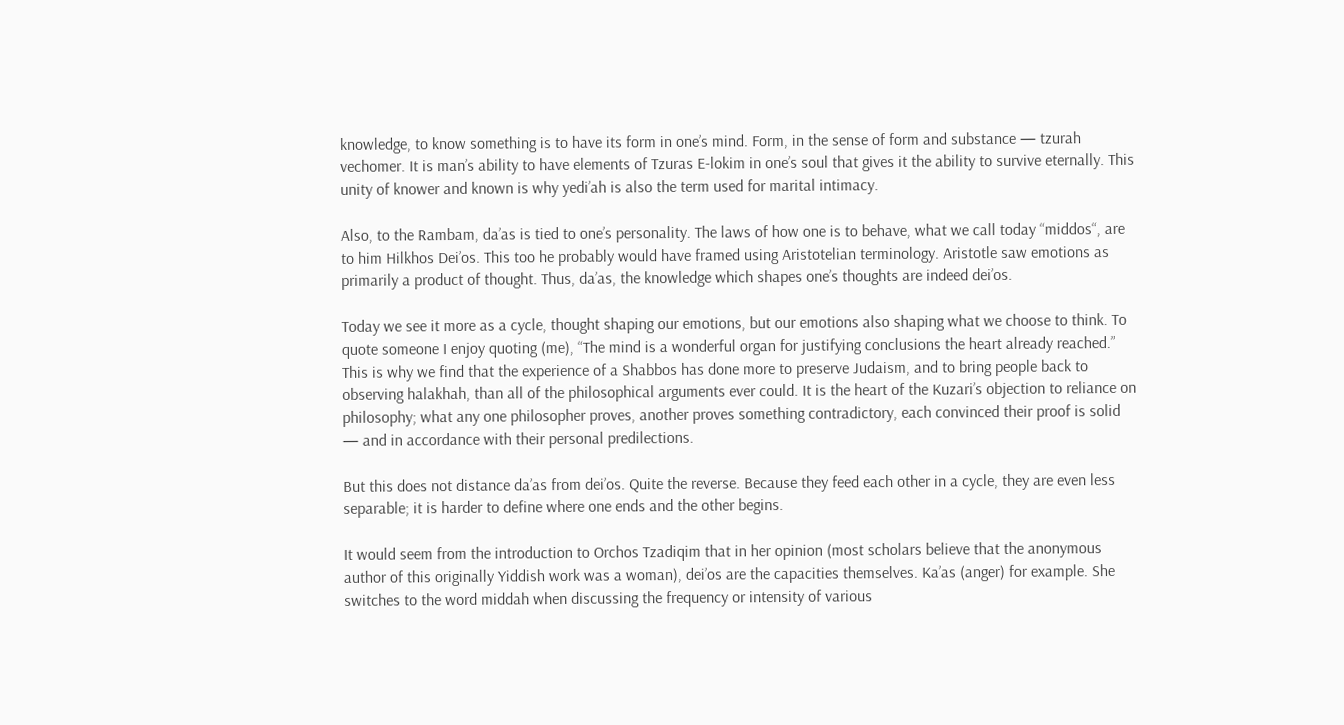knowledge, to know something is to have its form in one’s mind. Form, in the sense of form and substance — tzurah vechomer. It is man’s ability to have elements of Tzuras E-lokim in one’s soul that gives it the ability to survive eternally. This unity of knower and known is why yedi’ah is also the term used for marital intimacy.

Also, to the Rambam, da’as is tied to one’s personality. The laws of how one is to behave, what we call today “middos“, are to him Hilkhos Dei’os. This too he probably would have framed using Aristotelian terminology. Aristotle saw emotions as primarily a product of thought. Thus, da’as, the knowledge which shapes one’s thoughts are indeed dei’os.

Today we see it more as a cycle, thought shaping our emotions, but our emotions also shaping what we choose to think. To quote someone I enjoy quoting (me), “The mind is a wonderful organ for justifying conclusions the heart already reached.” This is why we find that the experience of a Shabbos has done more to preserve Judaism, and to bring people back to observing halakhah, than all of the philosophical arguments ever could. It is the heart of the Kuzari’s objection to reliance on philosophy; what any one philosopher proves, another proves something contradictory, each convinced their proof is solid — and in accordance with their personal predilections.

But this does not distance da’as from dei’os. Quite the reverse. Because they feed each other in a cycle, they are even less separable; it is harder to define where one ends and the other begins.

It would seem from the introduction to Orchos Tzadiqim that in her opinion (most scholars believe that the anonymous author of this originally Yiddish work was a woman), dei’os are the capacities themselves. Ka’as (anger) for example. She switches to the word middah when discussing the frequency or intensity of various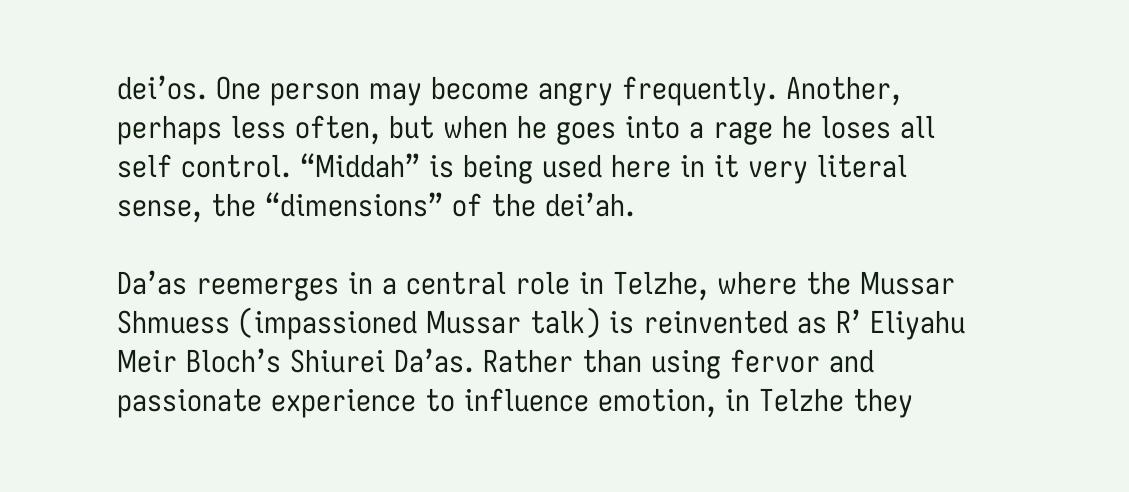dei’os. One person may become angry frequently. Another, perhaps less often, but when he goes into a rage he loses all self control. “Middah” is being used here in it very literal sense, the “dimensions” of the dei’ah.

Da’as reemerges in a central role in Telzhe, where the Mussar Shmuess (impassioned Mussar talk) is reinvented as R’ Eliyahu Meir Bloch’s Shiurei Da’as. Rather than using fervor and passionate experience to influence emotion, in Telzhe they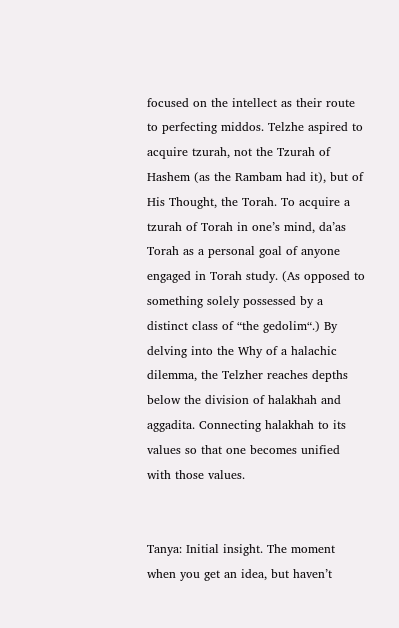focused on the intellect as their route to perfecting middos. Telzhe aspired to acquire tzurah, not the Tzurah of Hashem (as the Rambam had it), but of His Thought, the Torah. To acquire a tzurah of Torah in one’s mind, da’as Torah as a personal goal of anyone engaged in Torah study. (As opposed to something solely possessed by a distinct class of “the gedolim“.) By delving into the Why of a halachic dilemma, the Telzher reaches depths below the division of halakhah and aggadita. Connecting halakhah to its values so that one becomes unified with those values.


Tanya: Initial insight. The moment when you get an idea, but haven’t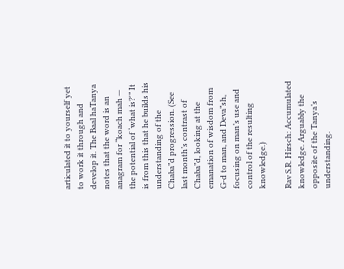articulated it to yourself yet to work it through and develop it. The Baal haTanya notes that the word is an anagram for “koach mah — the potential of ‘what is?'” It is from this that he builds his understanding of the Chaba”d progression. (See last month’s contrast of Chaba”d, looking at the emanation of wisdom from G-d to man, and Deva”sh, focusing on man’s use and control of the resulting knowledge.)

Rav S.R. Hirsch: Accumulated knowledge. Arguably the opposite of the Tanya’s understanding.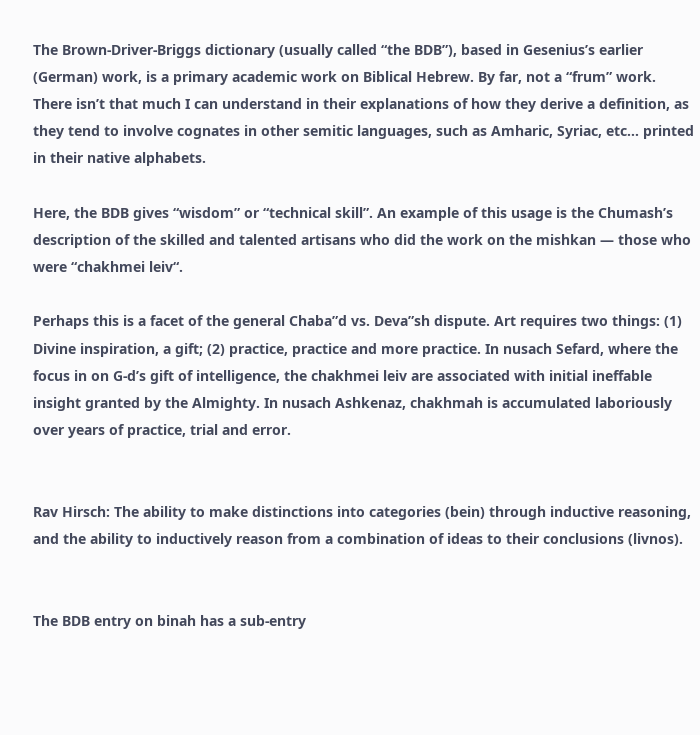The Brown-Driver-Briggs dictionary (usually called “the BDB”), based in Gesenius’s earlier (German) work, is a primary academic work on Biblical Hebrew. By far, not a “frum” work. There isn’t that much I can understand in their explanations of how they derive a definition, as they tend to involve cognates in other semitic languages, such as Amharic, Syriac, etc… printed in their native alphabets.

Here, the BDB gives “wisdom” or “technical skill”. An example of this usage is the Chumash’s description of the skilled and talented artisans who did the work on the mishkan — those who were “chakhmei leiv“.

Perhaps this is a facet of the general Chaba”d vs. Deva”sh dispute. Art requires two things: (1) Divine inspiration, a gift; (2) practice, practice and more practice. In nusach Sefard, where the focus in on G-d’s gift of intelligence, the chakhmei leiv are associated with initial ineffable insight granted by the Almighty. In nusach Ashkenaz, chakhmah is accumulated laboriously over years of practice, trial and error.


Rav Hirsch: The ability to make distinctions into categories (bein) through inductive reasoning, and the ability to inductively reason from a combination of ideas to their conclusions (livnos).


The BDB entry on binah has a sub-entry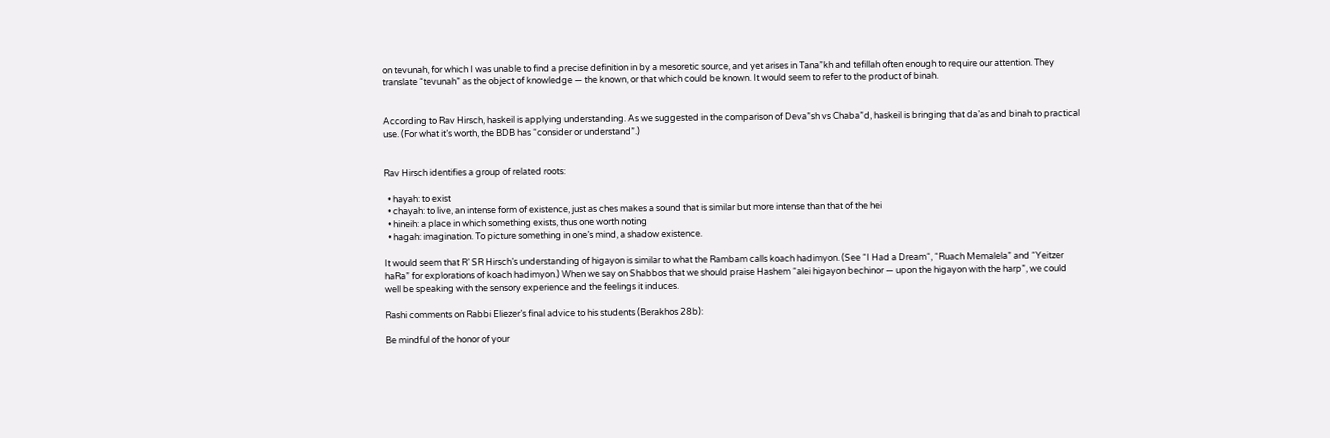on tevunah, for which I was unable to find a precise definition in by a mesoretic source, and yet arises in Tana”kh and tefillah often enough to require our attention. They translate “tevunah” as the object of knowledge — the known, or that which could be known. It would seem to refer to the product of binah.


According to Rav Hirsch, haskeil is applying understanding. As we suggested in the comparison of Deva”sh vs Chaba”d, haskeil is bringing that da’as and binah to practical use. (For what it’s worth, the BDB has “consider or understand”.)


Rav Hirsch identifies a group of related roots:

  • hayah: to exist
  • chayah: to live, an intense form of existence, just as ches makes a sound that is similar but more intense than that of the hei
  • hineih: a place in which something exists, thus one worth noting
  • hagah: imagination. To picture something in one’s mind, a shadow existence.

It would seem that R’ SR Hirsch’s understanding of higayon is similar to what the Rambam calls koach hadimyon. (See “I Had a Dream“, “Ruach Memalela” and “Yeitzer haRa” for explorations of koach hadimyon.) When we say on Shabbos that we should praise Hashem “alei higayon bechinor — upon the higayon with the harp”, we could well be speaking with the sensory experience and the feelings it induces.

Rashi comments on Rabbi Eliezer’s final advice to his students (Berakhos 28b):

Be mindful of the honor of your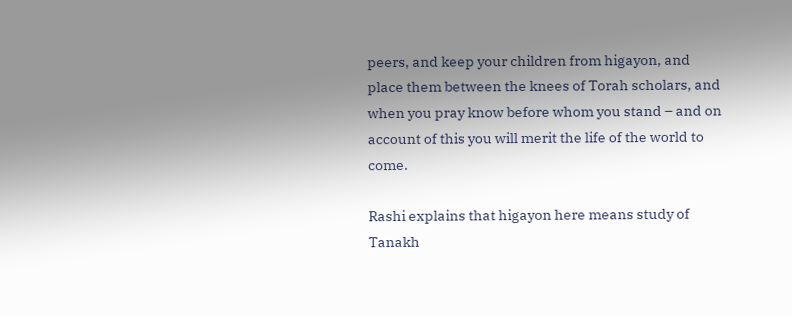peers, and keep your children from higayon, and place them between the knees of Torah scholars, and when you pray know before whom you stand – and on account of this you will merit the life of the world to come.

Rashi explains that higayon here means study of Tanakh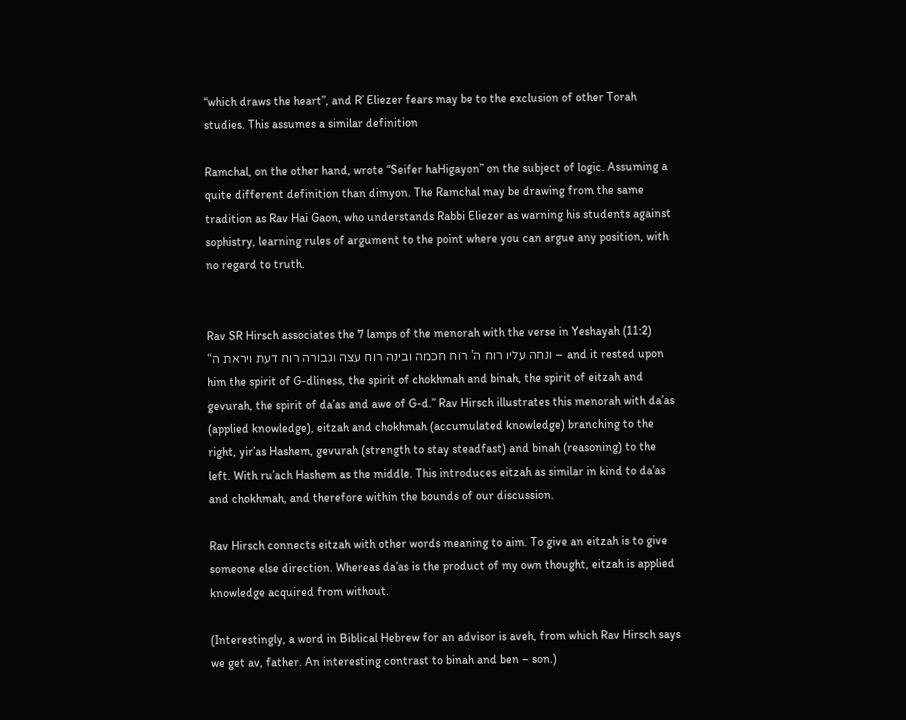“which draws the heart”, and R’ Eliezer fears may be to the exclusion of other Torah studies. This assumes a similar definition

Ramchal, on the other hand, wrote “Seifer haHigayon” on the subject of logic. Assuming a quite different definition than dimyon. The Ramchal may be drawing from the same tradition as Rav Hai Gaon, who understands Rabbi Eliezer as warning his students against sophistry, learning rules of argument to the point where you can argue any position, with no regard to truth.


Rav SR Hirsch associates the 7 lamps of the menorah with the verse in Yeshayah (11:2) “ונחה עליו רוח ה’ רוח חכמה ובינה רוח עצה וגבורה רוח דעת ויראת ה – and it rested upon him the spirit of G-dliness, the spirit of chokhmah and binah, the spirit of eitzah and gevurah, the spirit of da’as and awe of G-d.” Rav Hirsch illustrates this menorah with da’as (applied knowledge), eitzah and chokhmah (accumulated knowledge) branching to the right, yir’as Hashem, gevurah (strength to stay steadfast) and binah (reasoning) to the left. With ru’ach Hashem as the middle. This introduces eitzah as similar in kind to da’as and chokhmah, and therefore within the bounds of our discussion.

Rav Hirsch connects eitzah with other words meaning to aim. To give an eitzah is to give someone else direction. Whereas da’as is the product of my own thought, eitzah is applied knowledge acquired from without.

(Interestingly, a word in Biblical Hebrew for an advisor is aveh, from which Rav Hirsch says we get av, father. An interesting contrast to binah and ben – son.)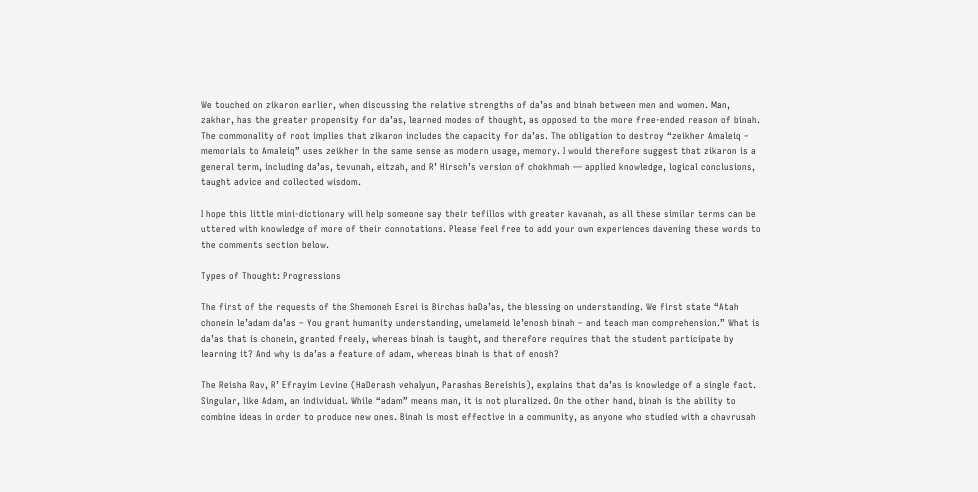We touched on zikaron earlier, when discussing the relative strengths of da’as and binah between men and women. Man, zakhar, has the greater propensity for da’as, learned modes of thought, as opposed to the more free-ended reason of binah. The commonality of root implies that zikaron includes the capacity for da’as. The obligation to destroy “zeikher Amaleiq – memorials to Amaleiq” uses zeikher in the same sense as modern usage, memory. I would therefore suggest that zikaron is a general term, including da’as, tevunah, eitzah, and R’ Hirsch’s version of chokhmah — applied knowledge, logical conclusions, taught advice and collected wisdom.

I hope this little mini-dictionary will help someone say their tefillos with greater kavanah, as all these similar terms can be uttered with knowledge of more of their connotations. Please feel free to add your own experiences davening these words to the comments section below.

Types of Thought: Progressions

The first of the requests of the Shemoneh Esrei is Birchas haDa’as, the blessing on understanding. We first state “Atah chonein le’adam da’as – You grant humanity understanding, umelameid le’enosh binah – and teach man comprehension.” What is da’as that is chonein, granted freely, whereas binah is taught, and therefore requires that the student participate by learning it? And why is da’as a feature of adam, whereas binah is that of enosh?

The Reisha Rav, R’ Efrayim Levine (HaDerash vehaIyun, Parashas Bereishis), explains that da’as is knowledge of a single fact. Singular, like Adam, an individual. While “adam” means man, it is not pluralized. On the other hand, binah is the ability to combine ideas in order to produce new ones. Binah is most effective in a community, as anyone who studied with a chavrusah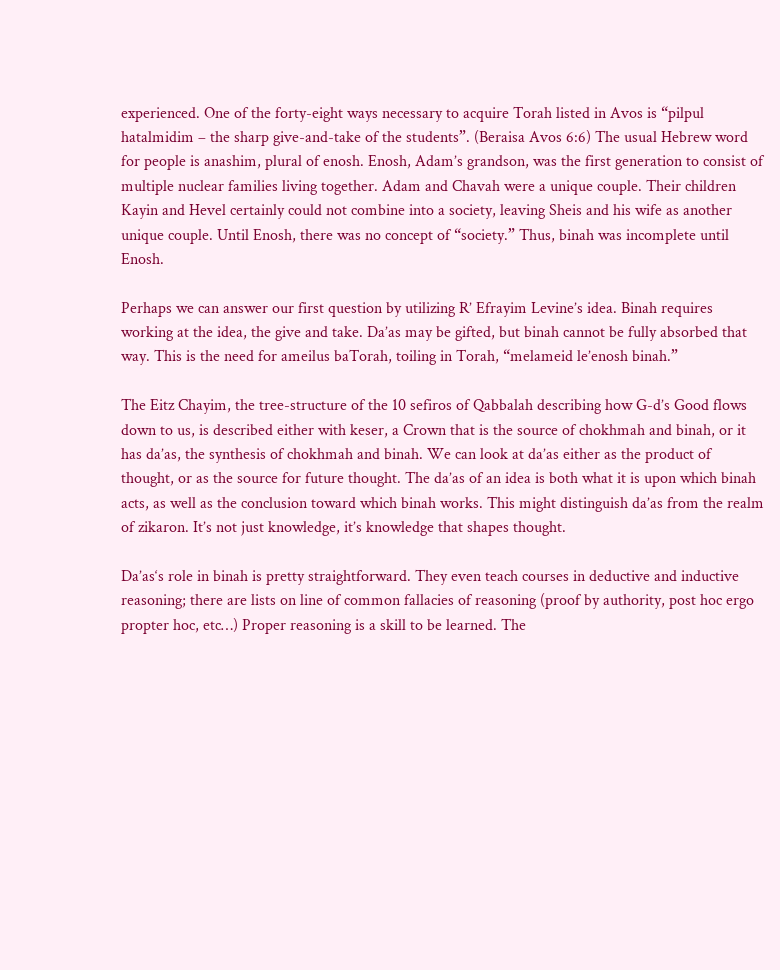experienced. One of the forty-eight ways necessary to acquire Torah listed in Avos is “pilpul hatalmidim – the sharp give-and-take of the students”. (Beraisa Avos 6:6) The usual Hebrew word for people is anashim, plural of enosh. Enosh, Adam’s grandson, was the first generation to consist of multiple nuclear families living together. Adam and Chavah were a unique couple. Their children Kayin and Hevel certainly could not combine into a society, leaving Sheis and his wife as another unique couple. Until Enosh, there was no concept of “society.” Thus, binah was incomplete until Enosh.

Perhaps we can answer our first question by utilizing R’ Efrayim Levine’s idea. Binah requires working at the idea, the give and take. Da’as may be gifted, but binah cannot be fully absorbed that way. This is the need for ameilus baTorah, toiling in Torah, “melameid le’enosh binah.”

The Eitz Chayim, the tree-structure of the 10 sefiros of Qabbalah describing how G-d’s Good flows down to us, is described either with keser, a Crown that is the source of chokhmah and binah, or it has da’as, the synthesis of chokhmah and binah. We can look at da’as either as the product of thought, or as the source for future thought. The da’as of an idea is both what it is upon which binah acts, as well as the conclusion toward which binah works. This might distinguish da’as from the realm of zikaron. It’s not just knowledge, it’s knowledge that shapes thought.

Da’as‘s role in binah is pretty straightforward. They even teach courses in deductive and inductive reasoning; there are lists on line of common fallacies of reasoning (proof by authority, post hoc ergo propter hoc, etc…) Proper reasoning is a skill to be learned. The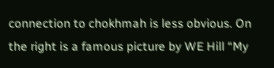connection to chokhmah is less obvious. On the right is a famous picture by WE Hill “My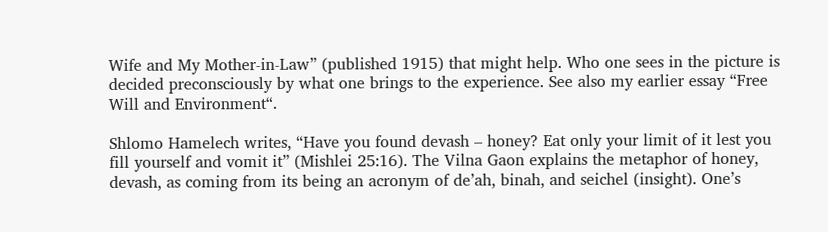Wife and My Mother-in-Law” (published 1915) that might help. Who one sees in the picture is decided preconsciously by what one brings to the experience. See also my earlier essay “Free Will and Environment“.

Shlomo Hamelech writes, “Have you found devash – honey? Eat only your limit of it lest you fill yourself and vomit it” (Mishlei 25:16). The Vilna Gaon explains the metaphor of honey, devash, as coming from its being an acronym of de’ah, binah, and seichel (insight). One’s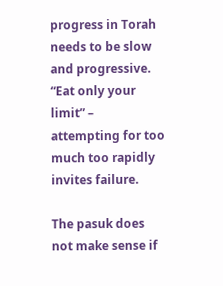progress in Torah needs to be slow and progressive. “Eat only your limit” – attempting for too much too rapidly invites failure.

The pasuk does not make sense if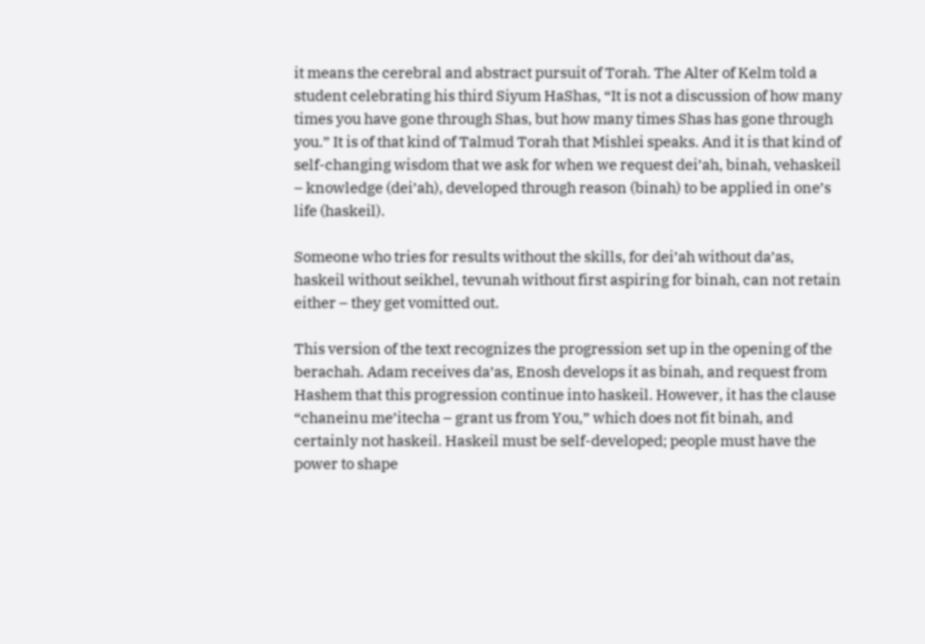it means the cerebral and abstract pursuit of Torah. The Alter of Kelm told a student celebrating his third Siyum HaShas, “It is not a discussion of how many times you have gone through Shas, but how many times Shas has gone through you.” It is of that kind of Talmud Torah that Mishlei speaks. And it is that kind of self-changing wisdom that we ask for when we request dei’ah, binah, vehaskeil – knowledge (dei’ah), developed through reason (binah) to be applied in one’s life (haskeil).

Someone who tries for results without the skills, for dei’ah without da’as, haskeil without seikhel, tevunah without first aspiring for binah, can not retain either – they get vomitted out.

This version of the text recognizes the progression set up in the opening of the berachah. Adam receives da’as, Enosh develops it as binah, and request from Hashem that this progression continue into haskeil. However, it has the clause “chaneinu me’itecha – grant us from You,” which does not fit binah, and certainly not haskeil. Haskeil must be self-developed; people must have the power to shape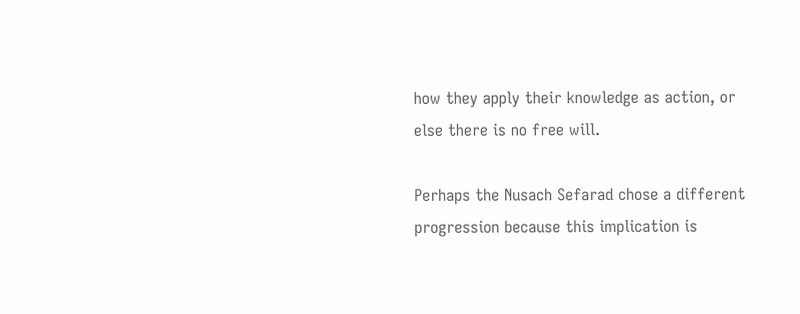how they apply their knowledge as action, or else there is no free will.

Perhaps the Nusach Sefarad chose a different progression because this implication is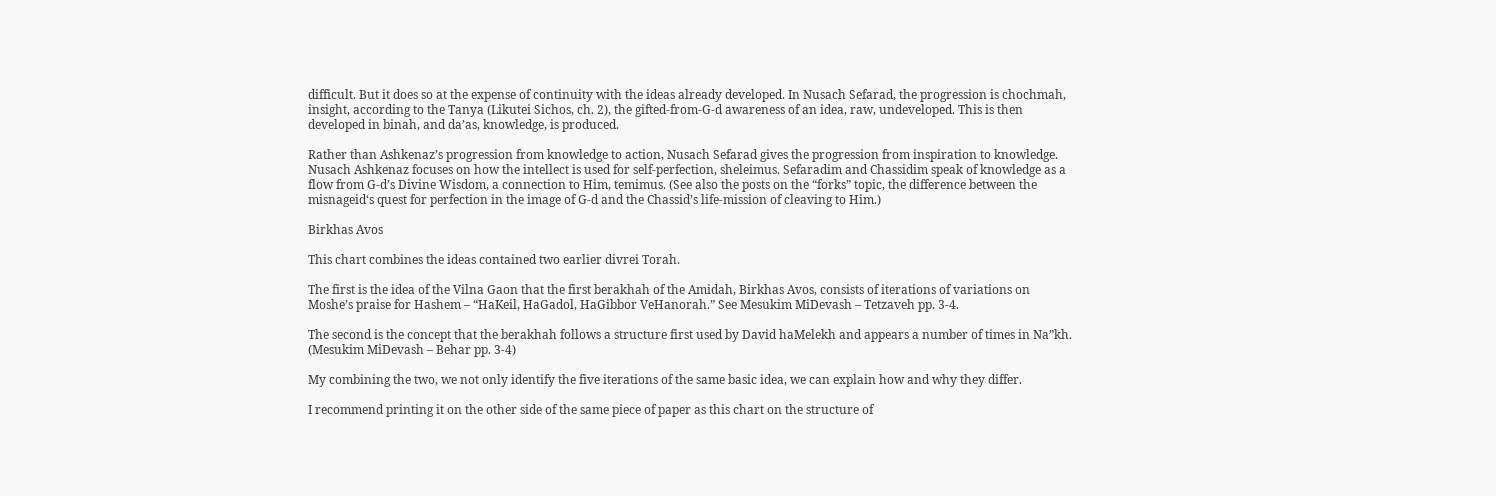difficult. But it does so at the expense of continuity with the ideas already developed. In Nusach Sefarad, the progression is chochmah, insight, according to the Tanya (Likutei Sichos, ch. 2), the gifted-from-G-d awareness of an idea, raw, undeveloped. This is then developed in binah, and da’as, knowledge, is produced.

Rather than Ashkenaz’s progression from knowledge to action, Nusach Sefarad gives the progression from inspiration to knowledge. Nusach Ashkenaz focuses on how the intellect is used for self-perfection, sheleimus. Sefaradim and Chassidim speak of knowledge as a flow from G-d’s Divine Wisdom, a connection to Him, temimus. (See also the posts on the “forks” topic, the difference between the misnageid‘s quest for perfection in the image of G-d and the Chassid’s life-mission of cleaving to Him.)

Birkhas Avos

This chart combines the ideas contained two earlier divrei Torah.

The first is the idea of the Vilna Gaon that the first berakhah of the Amidah, Birkhas Avos, consists of iterations of variations on Moshe’s praise for Hashem – “HaKeil, HaGadol, HaGibbor VeHanorah.” See Mesukim MiDevash – Tetzaveh pp. 3-4.

The second is the concept that the berakhah follows a structure first used by David haMelekh and appears a number of times in Na”kh. (Mesukim MiDevash – Behar pp. 3-4)

My combining the two, we not only identify the five iterations of the same basic idea, we can explain how and why they differ.

I recommend printing it on the other side of the same piece of paper as this chart on the structure of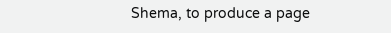Shema, to produce a page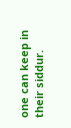one can keep in their siddur.